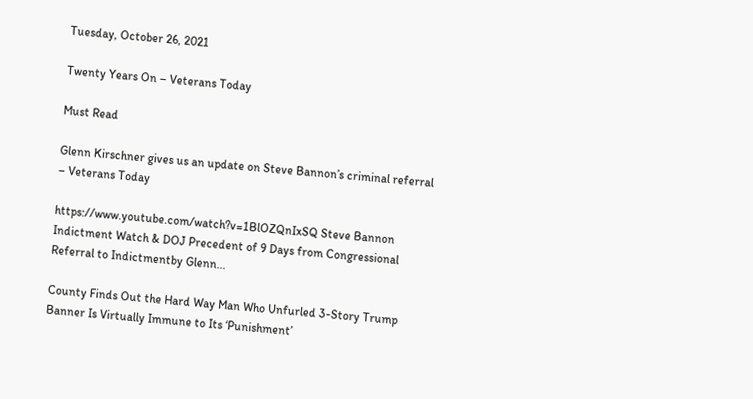Tuesday, October 26, 2021

Twenty Years On – Veterans Today

Must Read

Glenn Kirschner gives us an update on Steve Bannon’s criminal referral – Veterans Today

https://www.youtube.com/watch?v=1BlOZQnIxSQ Steve Bannon Indictment Watch & DOJ Precedent of 9 Days from Congressional Referral to Indictmentby Glenn...

County Finds Out the Hard Way Man Who Unfurled 3-Story Trump Banner Is Virtually Immune to Its ‘Punishment’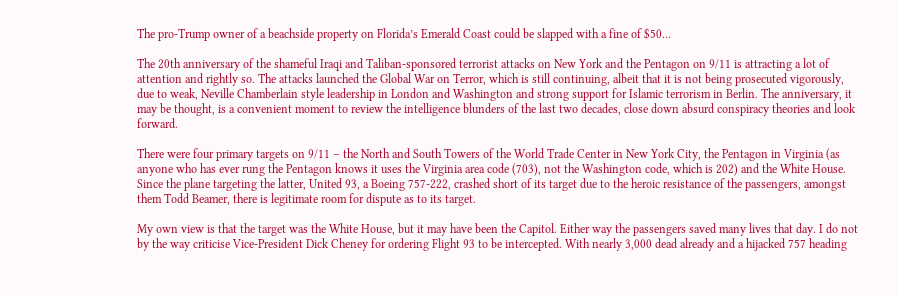The pro-Trump owner of a beachside property on Florida’s Emerald Coast could be slapped with a fine of $50...

The 20th anniversary of the shameful Iraqi and Taliban-sponsored terrorist attacks on New York and the Pentagon on 9/11 is attracting a lot of attention and rightly so. The attacks launched the Global War on Terror, which is still continuing, albeit that it is not being prosecuted vigorously, due to weak, Neville Chamberlain style leadership in London and Washington and strong support for Islamic terrorism in Berlin. The anniversary, it may be thought, is a convenient moment to review the intelligence blunders of the last two decades, close down absurd conspiracy theories and look forward.

There were four primary targets on 9/11 – the North and South Towers of the World Trade Center in New York City, the Pentagon in Virginia (as anyone who has ever rung the Pentagon knows it uses the Virginia area code (703), not the Washington code, which is 202) and the White House. Since the plane targeting the latter, United 93, a Boeing 757-222, crashed short of its target due to the heroic resistance of the passengers, amongst them Todd Beamer, there is legitimate room for dispute as to its target.

My own view is that the target was the White House, but it may have been the Capitol. Either way the passengers saved many lives that day. I do not by the way criticise Vice-President Dick Cheney for ordering Flight 93 to be intercepted. With nearly 3,000 dead already and a hijacked 757 heading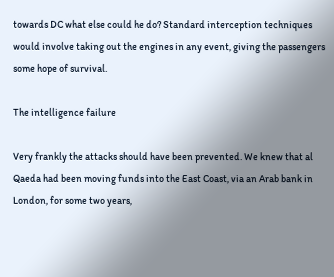towards DC what else could he do? Standard interception techniques would involve taking out the engines in any event, giving the passengers some hope of survival.

The intelligence failure

Very frankly the attacks should have been prevented. We knew that al Qaeda had been moving funds into the East Coast, via an Arab bank in London, for some two years,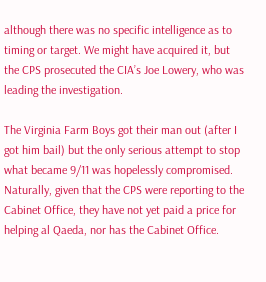although there was no specific intelligence as to timing or target. We might have acquired it, but the CPS prosecuted the CIA’s Joe Lowery, who was leading the investigation.

The Virginia Farm Boys got their man out (after I got him bail) but the only serious attempt to stop what became 9/11 was hopelessly compromised. Naturally, given that the CPS were reporting to the Cabinet Office, they have not yet paid a price for helping al Qaeda, nor has the Cabinet Office.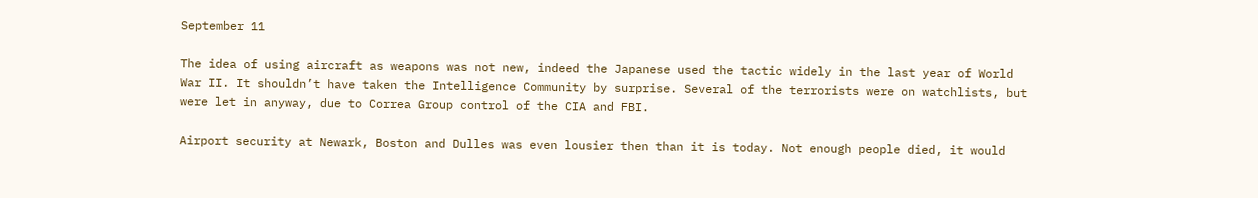September 11

The idea of using aircraft as weapons was not new, indeed the Japanese used the tactic widely in the last year of World War II. It shouldn’t have taken the Intelligence Community by surprise. Several of the terrorists were on watchlists, but were let in anyway, due to Correa Group control of the CIA and FBI.

Airport security at Newark, Boston and Dulles was even lousier then than it is today. Not enough people died, it would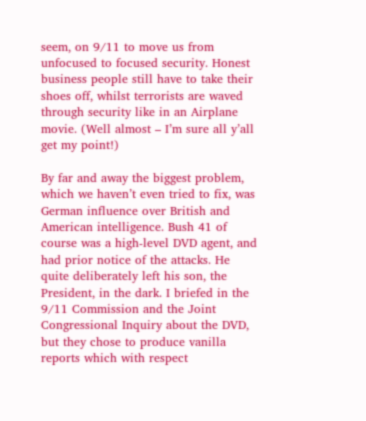seem, on 9/11 to move us from unfocused to focused security. Honest business people still have to take their shoes off, whilst terrorists are waved through security like in an Airplane movie. (Well almost – I’m sure all y’all get my point!)

By far and away the biggest problem, which we haven’t even tried to fix, was German influence over British and American intelligence. Bush 41 of course was a high-level DVD agent, and had prior notice of the attacks. He quite deliberately left his son, the President, in the dark. I briefed in the 9/11 Commission and the Joint Congressional Inquiry about the DVD, but they chose to produce vanilla reports which with respect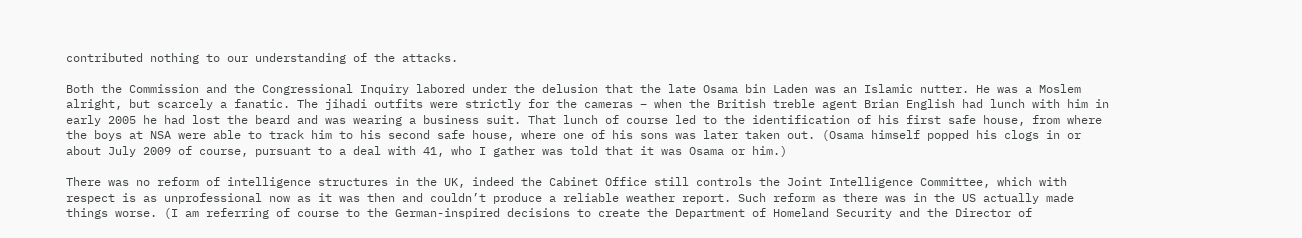contributed nothing to our understanding of the attacks.

Both the Commission and the Congressional Inquiry labored under the delusion that the late Osama bin Laden was an Islamic nutter. He was a Moslem alright, but scarcely a fanatic. The jihadi outfits were strictly for the cameras – when the British treble agent Brian English had lunch with him in early 2005 he had lost the beard and was wearing a business suit. That lunch of course led to the identification of his first safe house, from where the boys at NSA were able to track him to his second safe house, where one of his sons was later taken out. (Osama himself popped his clogs in or about July 2009 of course, pursuant to a deal with 41, who I gather was told that it was Osama or him.)

There was no reform of intelligence structures in the UK, indeed the Cabinet Office still controls the Joint Intelligence Committee, which with respect is as unprofessional now as it was then and couldn’t produce a reliable weather report. Such reform as there was in the US actually made things worse. (I am referring of course to the German-inspired decisions to create the Department of Homeland Security and the Director of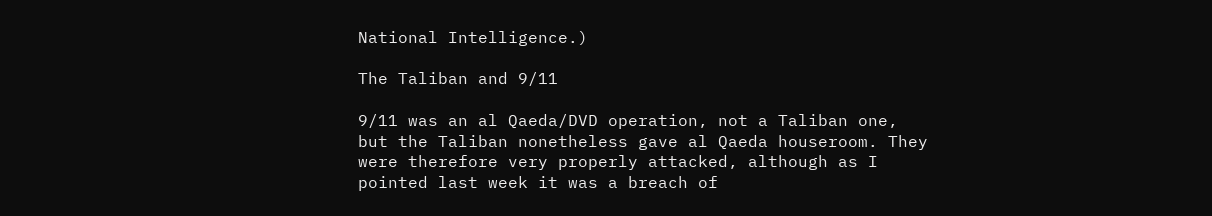National Intelligence.)

The Taliban and 9/11

9/11 was an al Qaeda/DVD operation, not a Taliban one, but the Taliban nonetheless gave al Qaeda houseroom. They were therefore very properly attacked, although as I pointed last week it was a breach of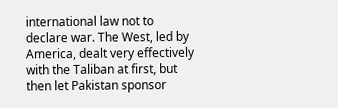international law not to declare war. The West, led by America, dealt very effectively with the Taliban at first, but then let Pakistan sponsor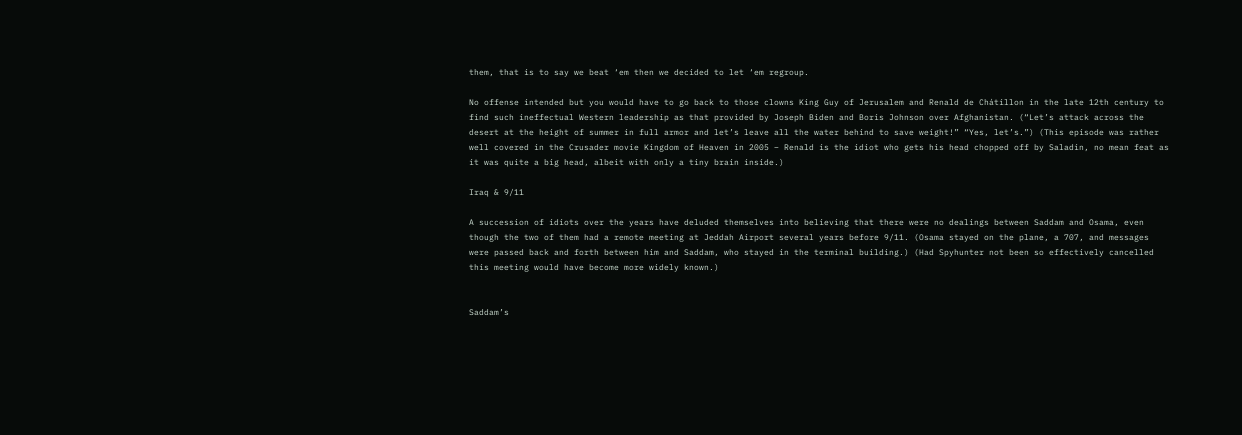them, that is to say we beat ‘em then we decided to let ‘em regroup.

No offense intended but you would have to go back to those clowns King Guy of Jerusalem and Renald de Chátillon in the late 12th century to find such ineffectual Western leadership as that provided by Joseph Biden and Boris Johnson over Afghanistan. (“Let’s attack across the desert at the height of summer in full armor and let’s leave all the water behind to save weight!” “Yes, let’s.”) (This episode was rather well covered in the Crusader movie Kingdom of Heaven in 2005 – Renald is the idiot who gets his head chopped off by Saladin, no mean feat as it was quite a big head, albeit with only a tiny brain inside.)

Iraq & 9/11

A succession of idiots over the years have deluded themselves into believing that there were no dealings between Saddam and Osama, even though the two of them had a remote meeting at Jeddah Airport several years before 9/11. (Osama stayed on the plane, a 707, and messages were passed back and forth between him and Saddam, who stayed in the terminal building.) (Had Spyhunter not been so effectively cancelled this meeting would have become more widely known.)


Saddam’s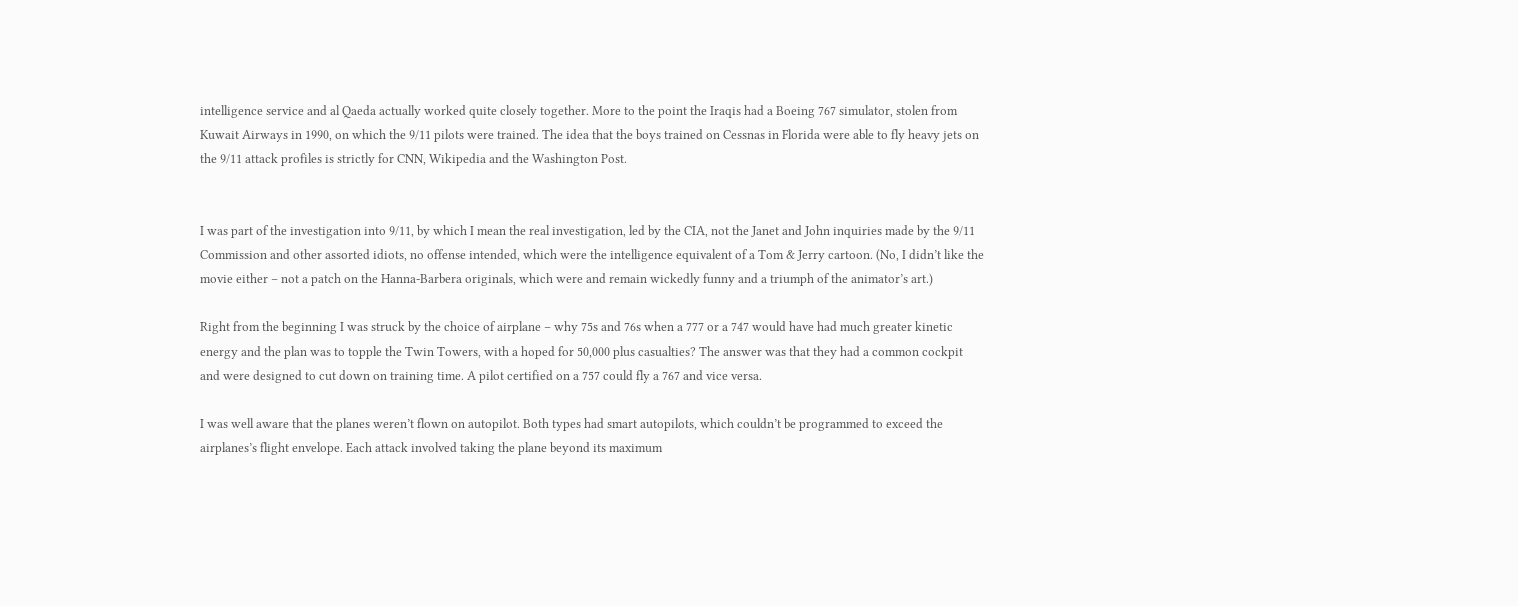intelligence service and al Qaeda actually worked quite closely together. More to the point the Iraqis had a Boeing 767 simulator, stolen from Kuwait Airways in 1990, on which the 9/11 pilots were trained. The idea that the boys trained on Cessnas in Florida were able to fly heavy jets on the 9/11 attack profiles is strictly for CNN, Wikipedia and the Washington Post.


I was part of the investigation into 9/11, by which I mean the real investigation, led by the CIA, not the Janet and John inquiries made by the 9/11 Commission and other assorted idiots, no offense intended, which were the intelligence equivalent of a Tom & Jerry cartoon. (No, I didn’t like the movie either – not a patch on the Hanna-Barbera originals, which were and remain wickedly funny and a triumph of the animator’s art.)

Right from the beginning I was struck by the choice of airplane – why 75s and 76s when a 777 or a 747 would have had much greater kinetic energy and the plan was to topple the Twin Towers, with a hoped for 50,000 plus casualties? The answer was that they had a common cockpit and were designed to cut down on training time. A pilot certified on a 757 could fly a 767 and vice versa.

I was well aware that the planes weren’t flown on autopilot. Both types had smart autopilots, which couldn’t be programmed to exceed the airplanes’s flight envelope. Each attack involved taking the plane beyond its maximum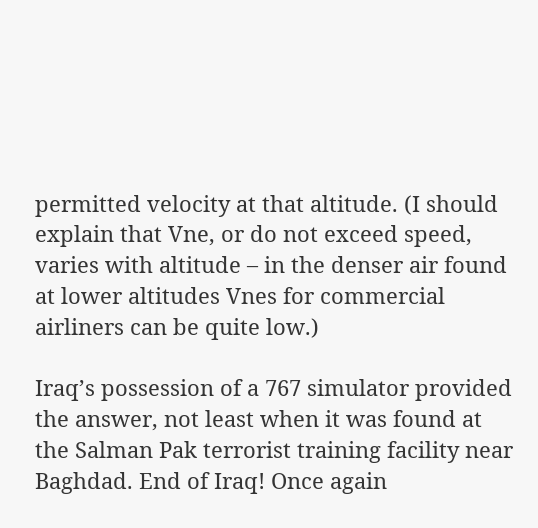permitted velocity at that altitude. (I should explain that Vne, or do not exceed speed, varies with altitude – in the denser air found at lower altitudes Vnes for commercial airliners can be quite low.)

Iraq’s possession of a 767 simulator provided the answer, not least when it was found at the Salman Pak terrorist training facility near Baghdad. End of Iraq! Once again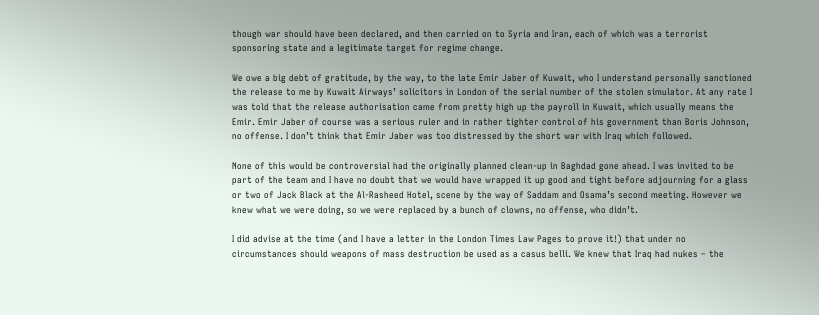though war should have been declared, and then carried on to Syria and Iran, each of which was a terrorist sponsoring state and a legitimate target for regime change.

We owe a big debt of gratitude, by the way, to the late Emir Jaber of Kuwait, who I understand personally sanctioned the release to me by Kuwait Airways’ solicitors in London of the serial number of the stolen simulator. At any rate I was told that the release authorisation came from pretty high up the payroll in Kuwait, which usually means the Emir. Emir Jaber of course was a serious ruler and in rather tighter control of his government than Boris Johnson, no offense. I don’t think that Emir Jaber was too distressed by the short war with Iraq which followed.

None of this would be controversial had the originally planned clean-up in Baghdad gone ahead. I was invited to be part of the team and I have no doubt that we would have wrapped it up good and tight before adjourning for a glass or two of Jack Black at the Al-Rasheed Hotel, scene by the way of Saddam and Osama’s second meeting. However we knew what we were doing, so we were replaced by a bunch of clowns, no offense, who didn’t.

I did advise at the time (and I have a letter in the London Times Law Pages to prove it!) that under no circumstances should weapons of mass destruction be used as a casus belli. We knew that Iraq had nukes – the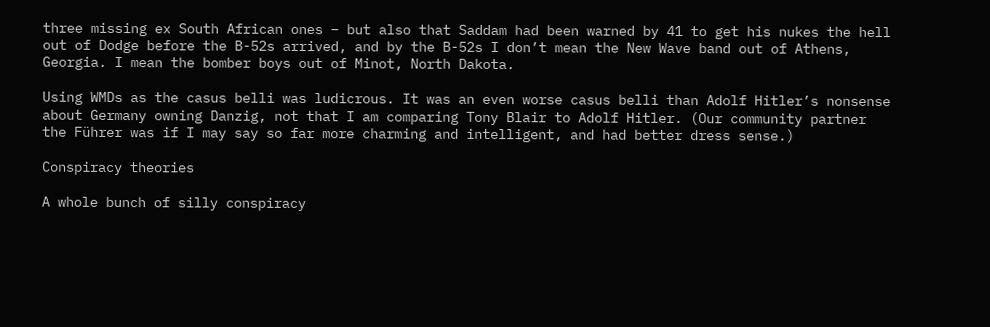three missing ex South African ones – but also that Saddam had been warned by 41 to get his nukes the hell out of Dodge before the B-52s arrived, and by the B-52s I don’t mean the New Wave band out of Athens, Georgia. I mean the bomber boys out of Minot, North Dakota.

Using WMDs as the casus belli was ludicrous. It was an even worse casus belli than Adolf Hitler’s nonsense about Germany owning Danzig, not that I am comparing Tony Blair to Adolf Hitler. (Our community partner the Führer was if I may say so far more charming and intelligent, and had better dress sense.)

Conspiracy theories

A whole bunch of silly conspiracy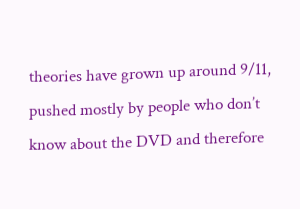theories have grown up around 9/11, pushed mostly by people who don’t know about the DVD and therefore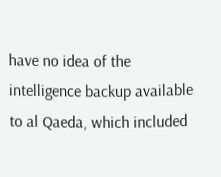have no idea of the intelligence backup available to al Qaeda, which included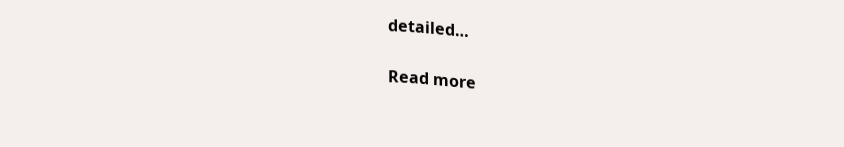detailed…

Read more